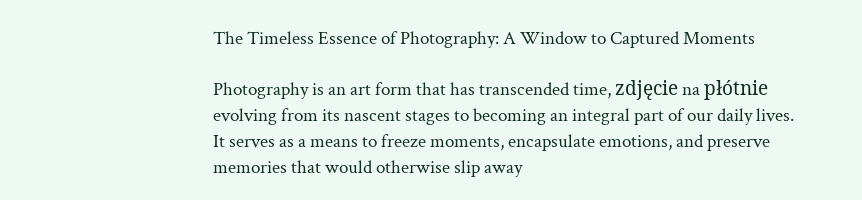The Timeless Essence of Photography: A Window to Captured Moments

Photography is an art form that has transcended time, zdjęcie na płótnie evolving from its nascent stages to becoming an integral part of our daily lives. It serves as a means to freeze moments, encapsulate emotions, and preserve memories that would otherwise slip away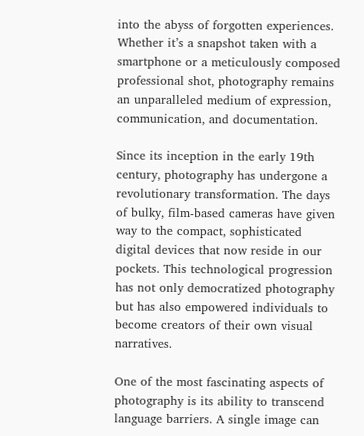into the abyss of forgotten experiences. Whether it’s a snapshot taken with a smartphone or a meticulously composed professional shot, photography remains an unparalleled medium of expression, communication, and documentation.

Since its inception in the early 19th century, photography has undergone a revolutionary transformation. The days of bulky, film-based cameras have given way to the compact, sophisticated digital devices that now reside in our pockets. This technological progression has not only democratized photography but has also empowered individuals to become creators of their own visual narratives.

One of the most fascinating aspects of photography is its ability to transcend language barriers. A single image can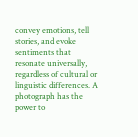convey emotions, tell stories, and evoke sentiments that resonate universally, regardless of cultural or linguistic differences. A photograph has the power to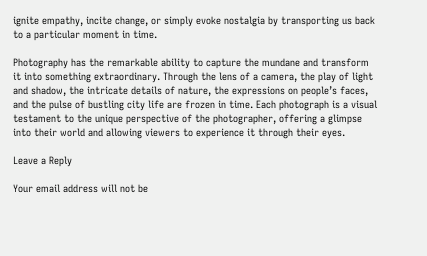ignite empathy, incite change, or simply evoke nostalgia by transporting us back to a particular moment in time.

Photography has the remarkable ability to capture the mundane and transform it into something extraordinary. Through the lens of a camera, the play of light and shadow, the intricate details of nature, the expressions on people’s faces, and the pulse of bustling city life are frozen in time. Each photograph is a visual testament to the unique perspective of the photographer, offering a glimpse into their world and allowing viewers to experience it through their eyes.

Leave a Reply

Your email address will not be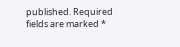published. Required fields are marked *